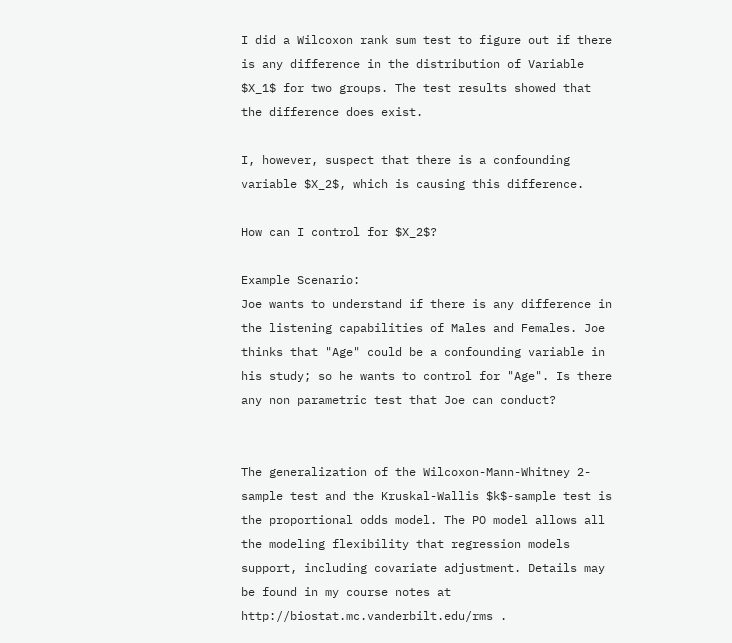I did a Wilcoxon rank sum test to figure out if there is any difference in the distribution of Variable $X_1$ for two groups. The test results showed that the difference does exist.

I, however, suspect that there is a confounding variable $X_2$, which is causing this difference.

How can I control for $X_2$?

Example Scenario:
Joe wants to understand if there is any difference in the listening capabilities of Males and Females. Joe thinks that "Age" could be a confounding variable in his study; so he wants to control for "Age". Is there any non parametric test that Joe can conduct?


The generalization of the Wilcoxon-Mann-Whitney 2-sample test and the Kruskal-Wallis $k$-sample test is the proportional odds model. The PO model allows all the modeling flexibility that regression models support, including covariate adjustment. Details may be found in my course notes at http://biostat.mc.vanderbilt.edu/rms .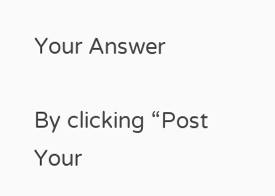Your Answer

By clicking “Post Your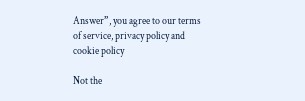Answer”, you agree to our terms of service, privacy policy and cookie policy

Not the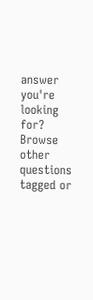answer you're looking for? Browse other questions tagged or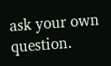ask your own question.